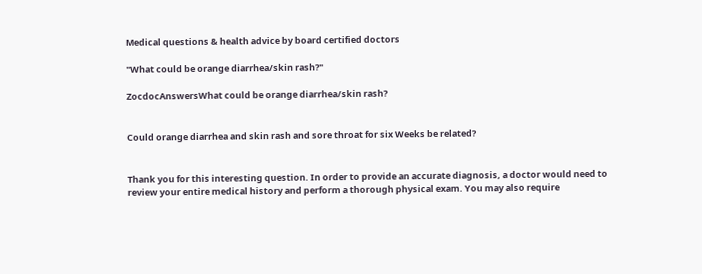Medical questions & health advice by board certified doctors

"What could be orange diarrhea/skin rash?"

ZocdocAnswersWhat could be orange diarrhea/skin rash?


Could orange diarrhea and skin rash and sore throat for six Weeks be related?


Thank you for this interesting question. In order to provide an accurate diagnosis, a doctor would need to review your entire medical history and perform a thorough physical exam. You may also require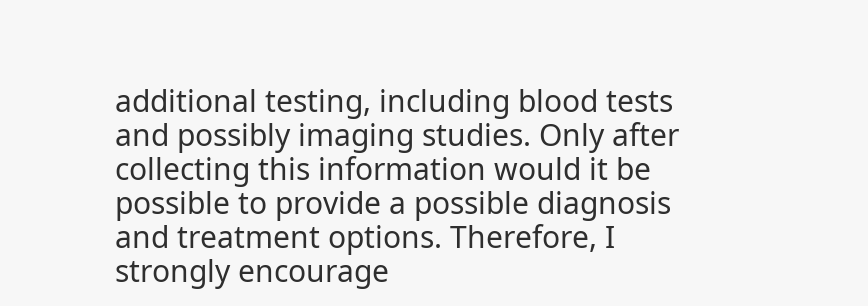additional testing, including blood tests and possibly imaging studies. Only after collecting this information would it be possible to provide a possible diagnosis and treatment options. Therefore, I strongly encourage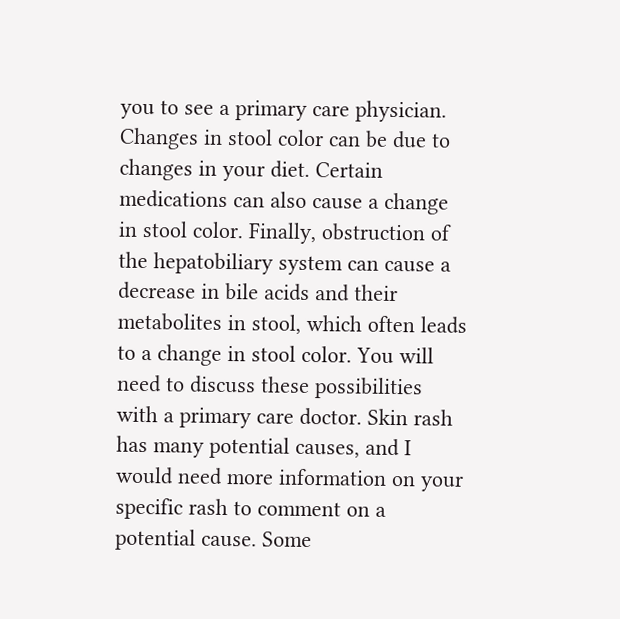you to see a primary care physician. Changes in stool color can be due to changes in your diet. Certain medications can also cause a change in stool color. Finally, obstruction of the hepatobiliary system can cause a decrease in bile acids and their metabolites in stool, which often leads to a change in stool color. You will need to discuss these possibilities with a primary care doctor. Skin rash has many potential causes, and I would need more information on your specific rash to comment on a potential cause. Some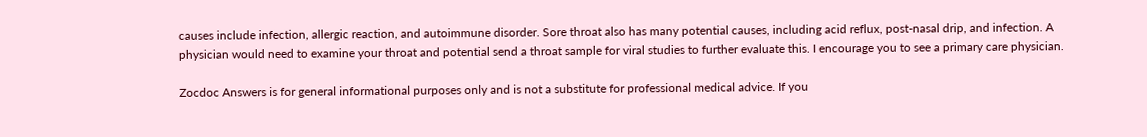causes include infection, allergic reaction, and autoimmune disorder. Sore throat also has many potential causes, including acid reflux, post-nasal drip, and infection. A physician would need to examine your throat and potential send a throat sample for viral studies to further evaluate this. I encourage you to see a primary care physician.

Zocdoc Answers is for general informational purposes only and is not a substitute for professional medical advice. If you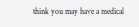think you may have a medical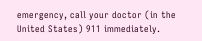emergency, call your doctor (in the United States) 911 immediately.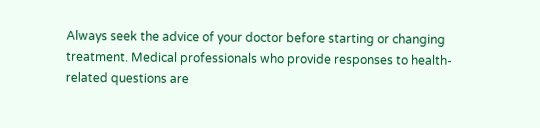Always seek the advice of your doctor before starting or changing treatment. Medical professionals who provide responses to health-related questions are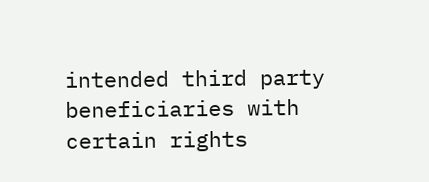intended third party beneficiaries with certain rights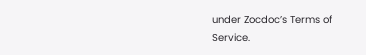under Zocdoc’s Terms of Service.